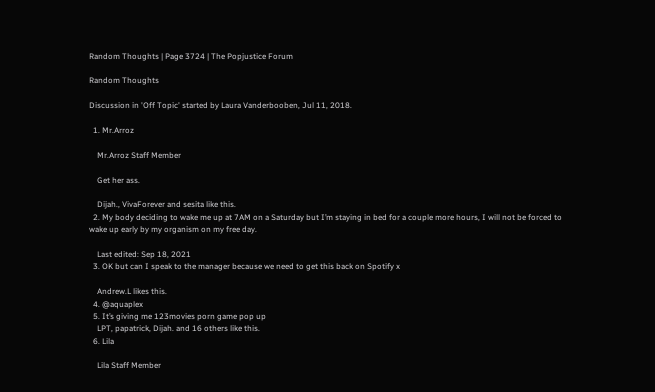Random Thoughts | Page 3724 | The Popjustice Forum

Random Thoughts

Discussion in 'Off Topic' started by Laura Vanderbooben, Jul 11, 2018.

  1. Mr.Arroz

    Mr.Arroz Staff Member

    Get her ass.

    Dijah., VivaForever and sesita like this.
  2. My body deciding to wake me up at 7AM on a Saturday but I’m staying in bed for a couple more hours, I will not be forced to wake up early by my organism on my free day.

    Last edited: Sep 18, 2021
  3. OK but can I speak to the manager because we need to get this back on Spotify x

    Andrew.L likes this.
  4. @aquaplex
  5. It’s giving me 123movies porn game pop up
    LPT, papatrick, Dijah. and 16 others like this.
  6. Lila

    Lila Staff Member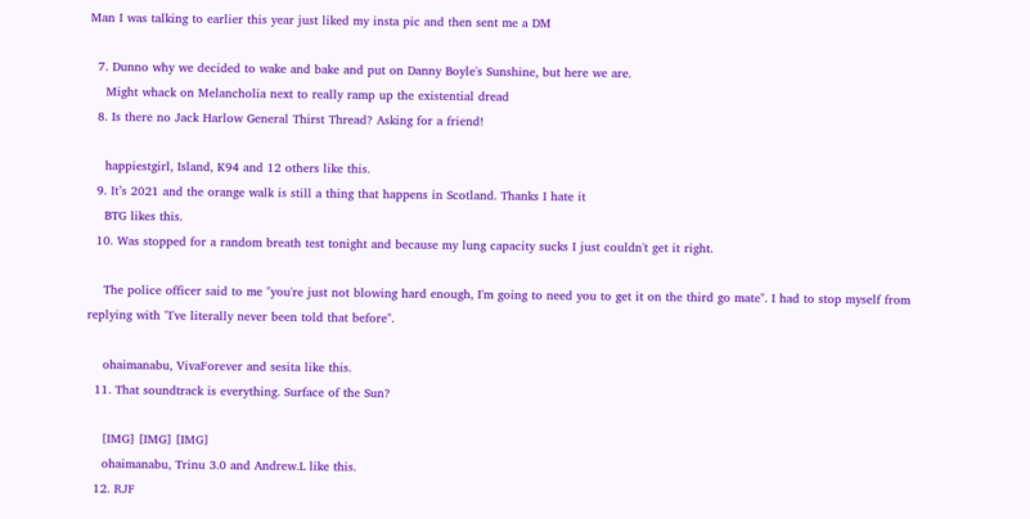Man I was talking to earlier this year just liked my insta pic and then sent me a DM

  7. Dunno why we decided to wake and bake and put on Danny Boyle's Sunshine, but here we are.
    Might whack on Melancholia next to really ramp up the existential dread
  8. Is there no Jack Harlow General Thirst Thread? Asking for a friend!

    happiestgirl, Island, K94 and 12 others like this.
  9. It’s 2021 and the orange walk is still a thing that happens in Scotland. Thanks I hate it
    BTG likes this.
  10. Was stopped for a random breath test tonight and because my lung capacity sucks I just couldn't get it right.

    The police officer said to me "you're just not blowing hard enough, I'm going to need you to get it on the third go mate". I had to stop myself from replying with "I've literally never been told that before".

    ohaimanabu, VivaForever and sesita like this.
  11. That soundtrack is everything. Surface of the Sun?

    [IMG] [IMG] [IMG]
    ohaimanabu, Trinu 3.0 and Andrew.L like this.
  12. RJF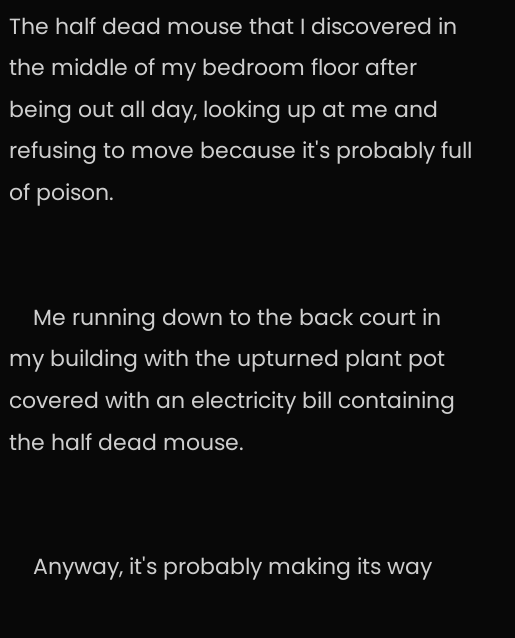The half dead mouse that I discovered in the middle of my bedroom floor after being out all day, looking up at me and refusing to move because it's probably full of poison.


    Me running down to the back court in my building with the upturned plant pot covered with an electricity bill containing the half dead mouse.


    Anyway, it's probably making its way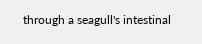through a seagull's intestinal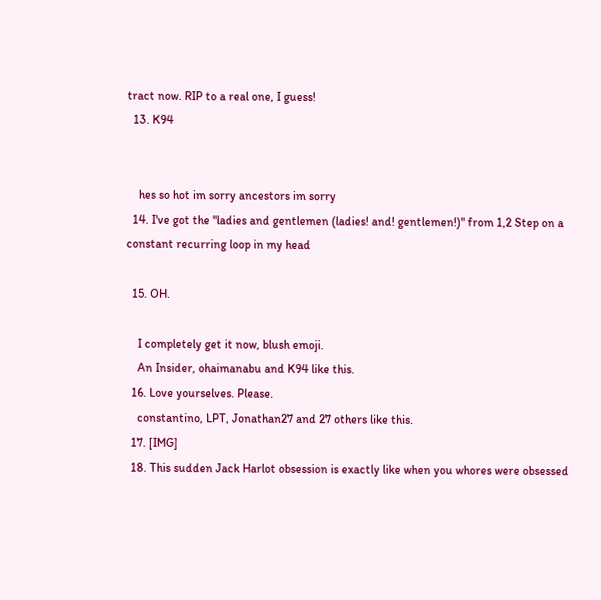tract now. RIP to a real one, I guess!
  13. K94


    hes so hot im sorry ancestors im sorry
  14. I've got the "ladies and gentlemen (ladies! and! gentlemen!)" from 1,2 Step on a constant recurring loop in my head

  15. OH.

    I completely get it now, blush emoji.
    An Insider, ohaimanabu and K94 like this.
  16. Love yourselves. Please.
    constantino, LPT, Jonathan27 and 27 others like this.
  17. [IMG]
  18. This sudden Jack Harlot obsession is exactly like when you whores were obsessed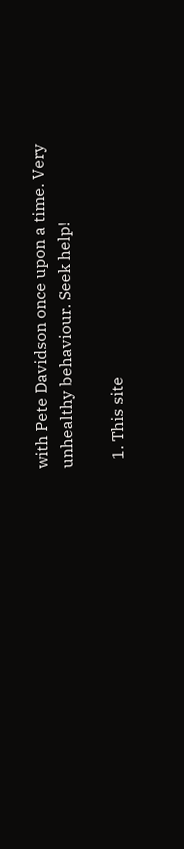with Pete Davidson once upon a time. Very unhealthy behaviour. Seek help!

  1. This site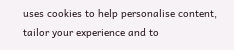uses cookies to help personalise content, tailor your experience and to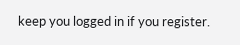keep you logged in if you register.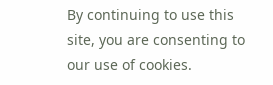By continuing to use this site, you are consenting to our use of cookies.